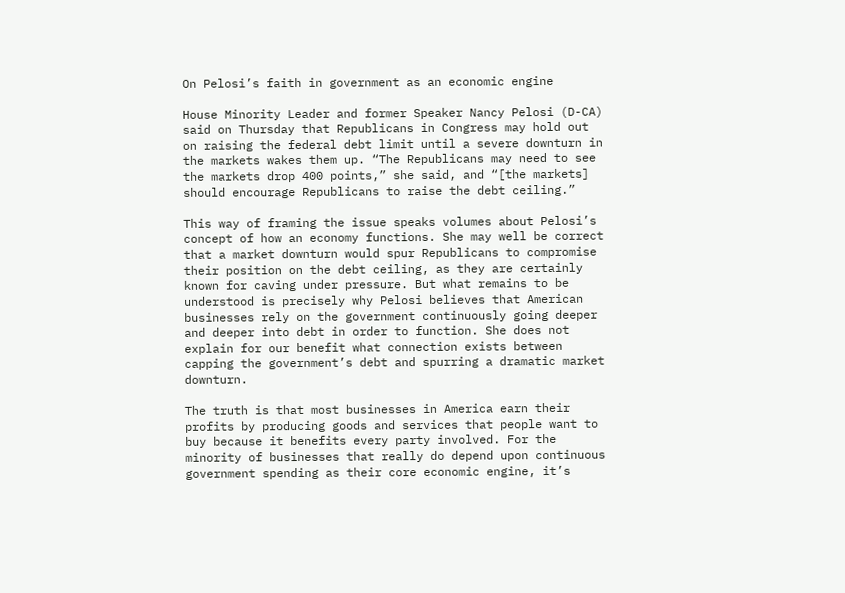On Pelosi’s faith in government as an economic engine

House Minority Leader and former Speaker Nancy Pelosi (D-CA) said on Thursday that Republicans in Congress may hold out on raising the federal debt limit until a severe downturn in the markets wakes them up. “The Republicans may need to see the markets drop 400 points,” she said, and “[the markets] should encourage Republicans to raise the debt ceiling.”

This way of framing the issue speaks volumes about Pelosi’s concept of how an economy functions. She may well be correct that a market downturn would spur Republicans to compromise their position on the debt ceiling, as they are certainly known for caving under pressure. But what remains to be understood is precisely why Pelosi believes that American businesses rely on the government continuously going deeper and deeper into debt in order to function. She does not explain for our benefit what connection exists between capping the government’s debt and spurring a dramatic market downturn.

The truth is that most businesses in America earn their profits by producing goods and services that people want to buy because it benefits every party involved. For the minority of businesses that really do depend upon continuous government spending as their core economic engine, it’s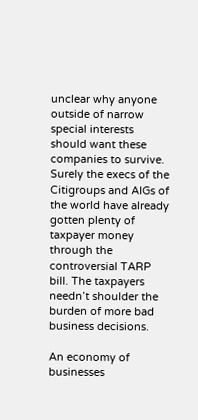unclear why anyone outside of narrow special interests should want these companies to survive. Surely the execs of the Citigroups and AIGs of the world have already gotten plenty of taxpayer money through the controversial TARP bill. The taxpayers needn’t shoulder the burden of more bad business decisions.

An economy of businesses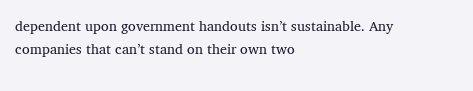dependent upon government handouts isn’t sustainable. Any companies that can’t stand on their own two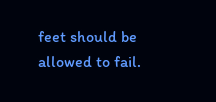feet should be allowed to fail.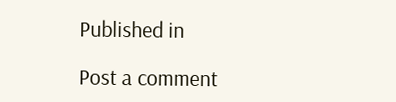Published in

Post a comment